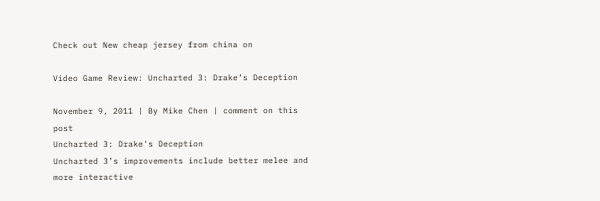Check out New cheap jersey from china on

Video Game Review: Uncharted 3: Drake’s Deception

November 9, 2011 | By Mike Chen | comment on this post
Uncharted 3: Drake's Deception
Uncharted 3’s improvements include better melee and more interactive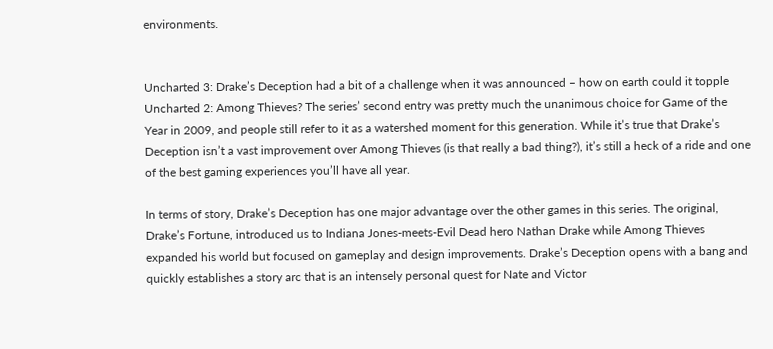environments.


Uncharted 3: Drake’s Deception had a bit of a challenge when it was announced – how on earth could it topple Uncharted 2: Among Thieves? The series’ second entry was pretty much the unanimous choice for Game of the Year in 2009, and people still refer to it as a watershed moment for this generation. While it’s true that Drake’s Deception isn’t a vast improvement over Among Thieves (is that really a bad thing?), it’s still a heck of a ride and one of the best gaming experiences you’ll have all year.

In terms of story, Drake’s Deception has one major advantage over the other games in this series. The original, Drake’s Fortune, introduced us to Indiana Jones-meets-Evil Dead hero Nathan Drake while Among Thieves expanded his world but focused on gameplay and design improvements. Drake’s Deception opens with a bang and quickly establishes a story arc that is an intensely personal quest for Nate and Victor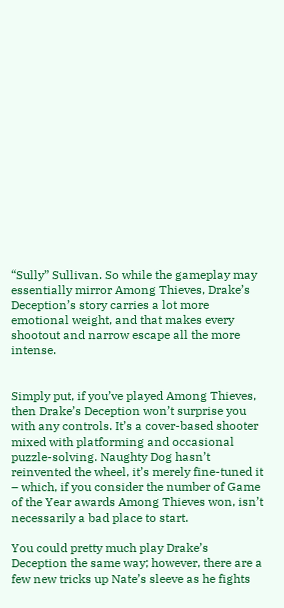“Sully” Sullivan. So while the gameplay may essentially mirror Among Thieves, Drake’s Deception’s story carries a lot more emotional weight, and that makes every shootout and narrow escape all the more intense.


Simply put, if you’ve played Among Thieves, then Drake’s Deception won’t surprise you with any controls. It’s a cover-based shooter mixed with platforming and occasional puzzle-solving. Naughty Dog hasn’t reinvented the wheel, it’s merely fine-tuned it – which, if you consider the number of Game of the Year awards Among Thieves won, isn’t necessarily a bad place to start.

You could pretty much play Drake’s Deception the same way; however, there are a few new tricks up Nate’s sleeve as he fights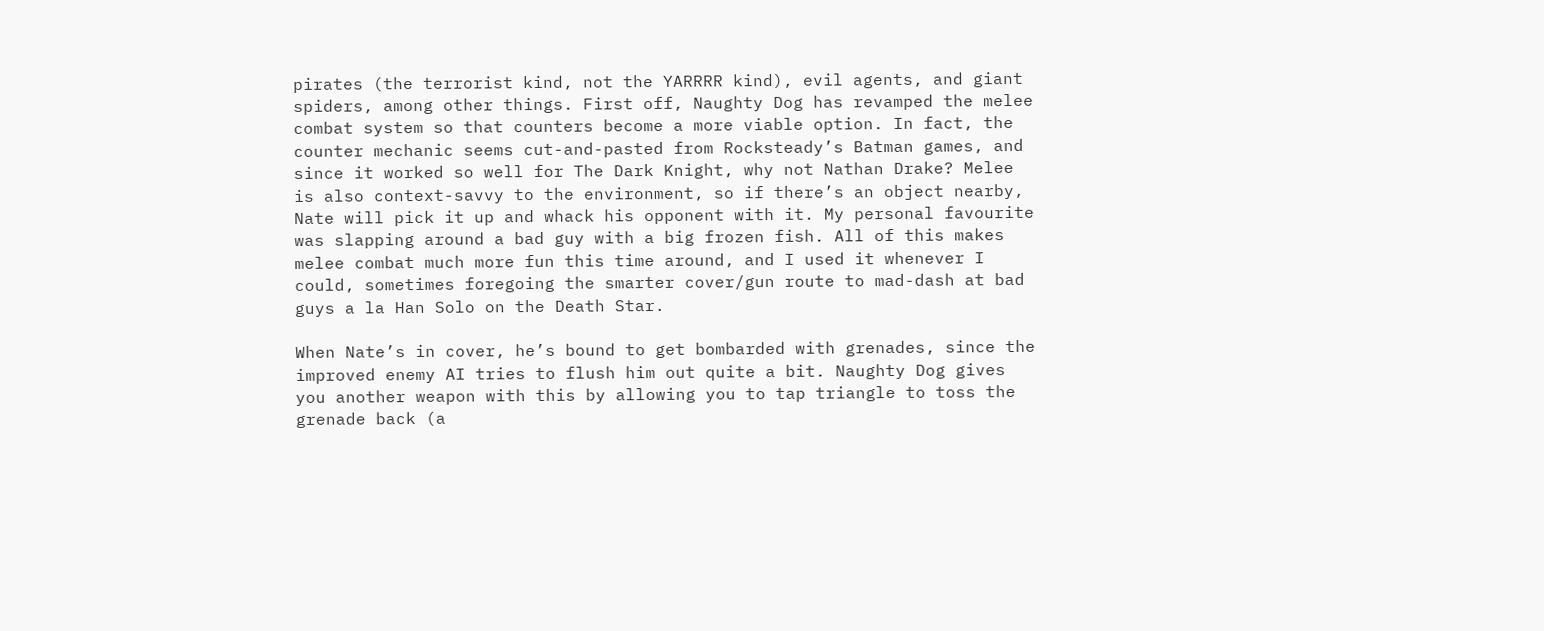pirates (the terrorist kind, not the YARRRR kind), evil agents, and giant spiders, among other things. First off, Naughty Dog has revamped the melee combat system so that counters become a more viable option. In fact, the counter mechanic seems cut-and-pasted from Rocksteady’s Batman games, and since it worked so well for The Dark Knight, why not Nathan Drake? Melee is also context-savvy to the environment, so if there’s an object nearby, Nate will pick it up and whack his opponent with it. My personal favourite was slapping around a bad guy with a big frozen fish. All of this makes melee combat much more fun this time around, and I used it whenever I could, sometimes foregoing the smarter cover/gun route to mad-dash at bad guys a la Han Solo on the Death Star.

When Nate’s in cover, he’s bound to get bombarded with grenades, since the improved enemy AI tries to flush him out quite a bit. Naughty Dog gives you another weapon with this by allowing you to tap triangle to toss the grenade back (a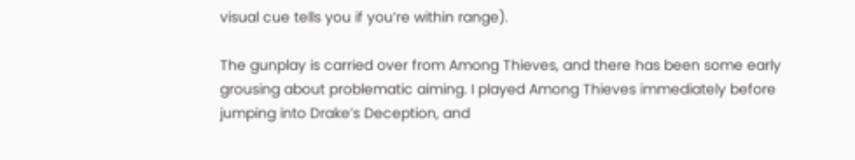visual cue tells you if you’re within range).

The gunplay is carried over from Among Thieves, and there has been some early grousing about problematic aiming. I played Among Thieves immediately before jumping into Drake’s Deception, and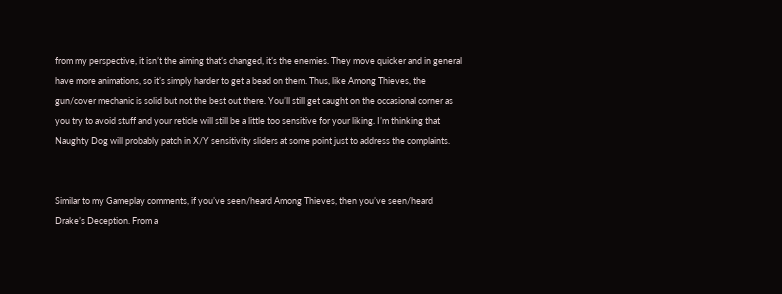from my perspective, it isn’t the aiming that’s changed, it’s the enemies. They move quicker and in general have more animations, so it’s simply harder to get a bead on them. Thus, like Among Thieves, the gun/cover mechanic is solid but not the best out there. You’ll still get caught on the occasional corner as you try to avoid stuff and your reticle will still be a little too sensitive for your liking. I’m thinking that Naughty Dog will probably patch in X/Y sensitivity sliders at some point just to address the complaints.


Similar to my Gameplay comments, if you’ve seen/heard Among Thieves, then you’ve seen/heard Drake’s Deception. From a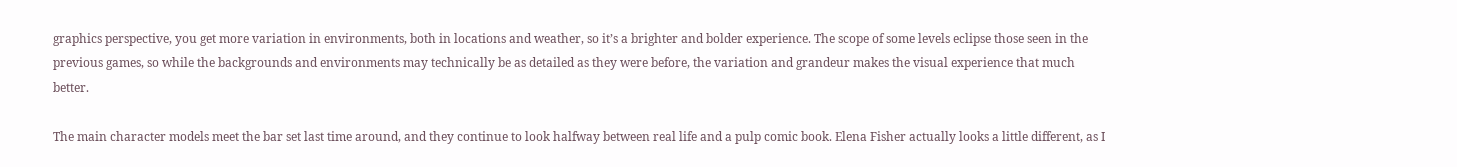graphics perspective, you get more variation in environments, both in locations and weather, so it’s a brighter and bolder experience. The scope of some levels eclipse those seen in the previous games, so while the backgrounds and environments may technically be as detailed as they were before, the variation and grandeur makes the visual experience that much better.

The main character models meet the bar set last time around, and they continue to look halfway between real life and a pulp comic book. Elena Fisher actually looks a little different, as I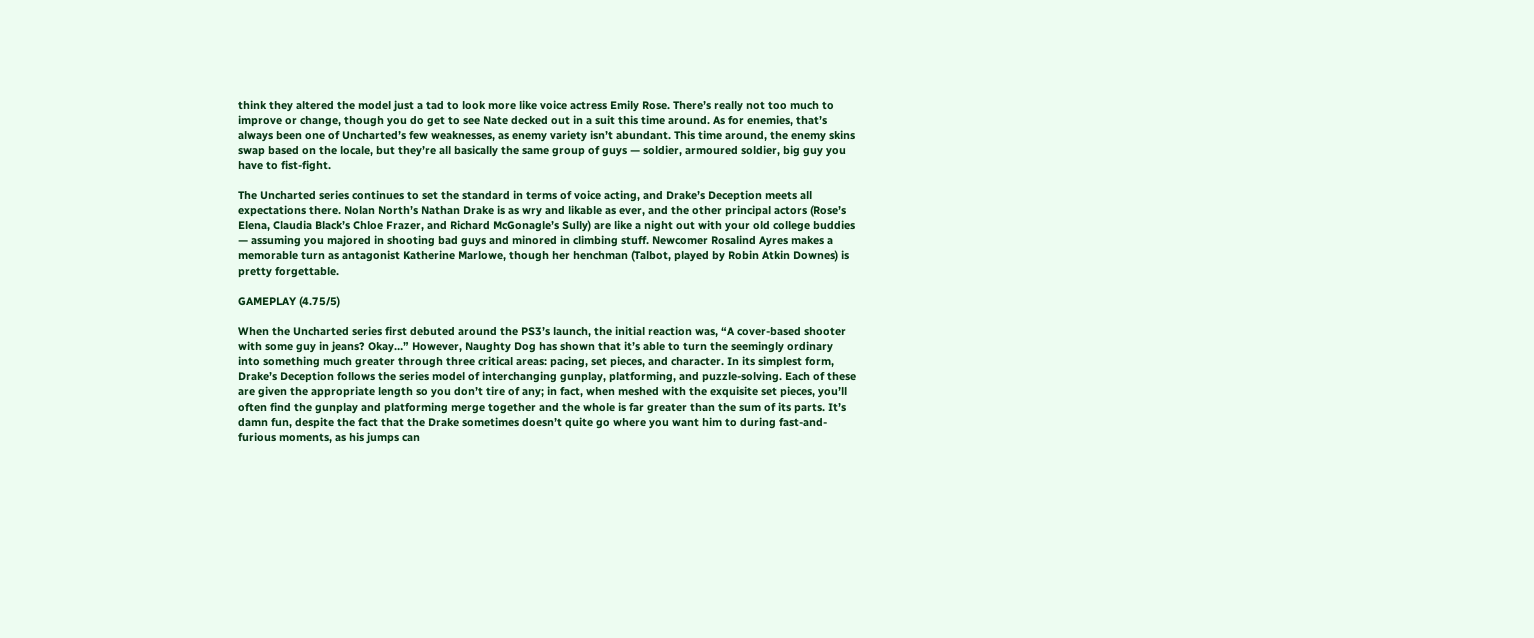think they altered the model just a tad to look more like voice actress Emily Rose. There’s really not too much to improve or change, though you do get to see Nate decked out in a suit this time around. As for enemies, that’s always been one of Uncharted’s few weaknesses, as enemy variety isn’t abundant. This time around, the enemy skins swap based on the locale, but they’re all basically the same group of guys — soldier, armoured soldier, big guy you have to fist-fight.

The Uncharted series continues to set the standard in terms of voice acting, and Drake’s Deception meets all expectations there. Nolan North’s Nathan Drake is as wry and likable as ever, and the other principal actors (Rose’s Elena, Claudia Black’s Chloe Frazer, and Richard McGonagle’s Sully) are like a night out with your old college buddies — assuming you majored in shooting bad guys and minored in climbing stuff. Newcomer Rosalind Ayres makes a memorable turn as antagonist Katherine Marlowe, though her henchman (Talbot, played by Robin Atkin Downes) is pretty forgettable.

GAMEPLAY (4.75/5)

When the Uncharted series first debuted around the PS3’s launch, the initial reaction was, “A cover-based shooter with some guy in jeans? Okay…” However, Naughty Dog has shown that it’s able to turn the seemingly ordinary into something much greater through three critical areas: pacing, set pieces, and character. In its simplest form, Drake’s Deception follows the series model of interchanging gunplay, platforming, and puzzle-solving. Each of these are given the appropriate length so you don’t tire of any; in fact, when meshed with the exquisite set pieces, you’ll often find the gunplay and platforming merge together and the whole is far greater than the sum of its parts. It’s damn fun, despite the fact that the Drake sometimes doesn’t quite go where you want him to during fast-and-furious moments, as his jumps can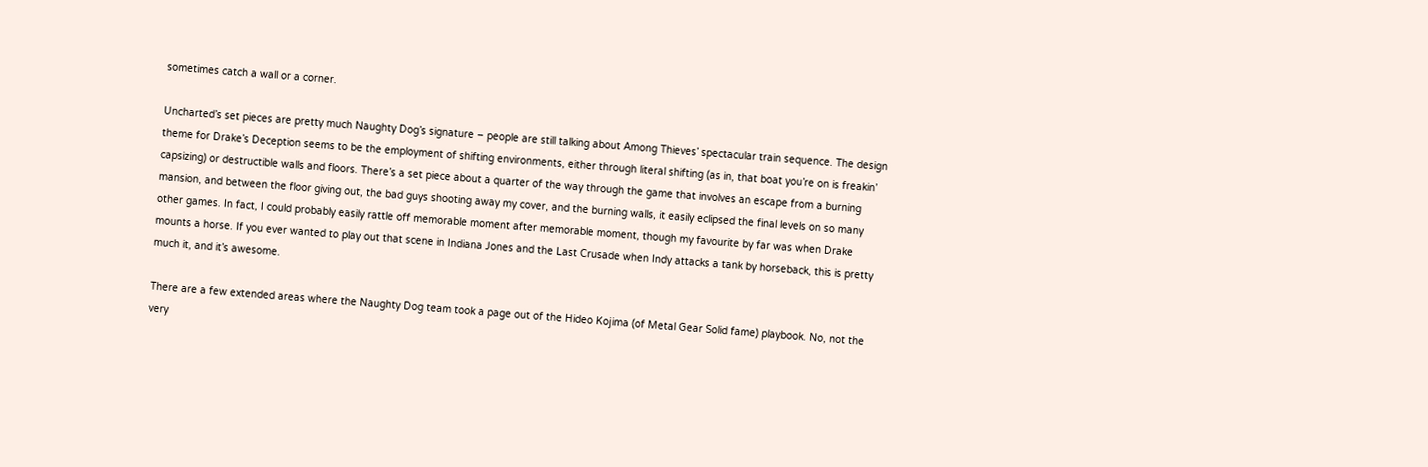sometimes catch a wall or a corner.

Uncharted’s set pieces are pretty much Naughty Dog’s signature – people are still talking about Among Thieves’ spectacular train sequence. The design theme for Drake’s Deception seems to be the employment of shifting environments, either through literal shifting (as in, that boat you’re on is freakin’ capsizing) or destructible walls and floors. There’s a set piece about a quarter of the way through the game that involves an escape from a burning mansion, and between the floor giving out, the bad guys shooting away my cover, and the burning walls, it easily eclipsed the final levels on so many other games. In fact, I could probably easily rattle off memorable moment after memorable moment, though my favourite by far was when Drake mounts a horse. If you ever wanted to play out that scene in Indiana Jones and the Last Crusade when Indy attacks a tank by horseback, this is pretty much it, and it’s awesome.

There are a few extended areas where the Naughty Dog team took a page out of the Hideo Kojima (of Metal Gear Solid fame) playbook. No, not the very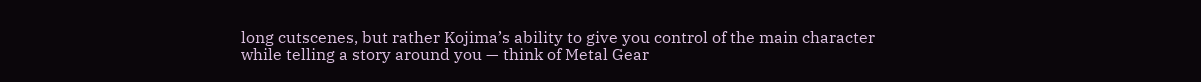long cutscenes, but rather Kojima’s ability to give you control of the main character while telling a story around you — think of Metal Gear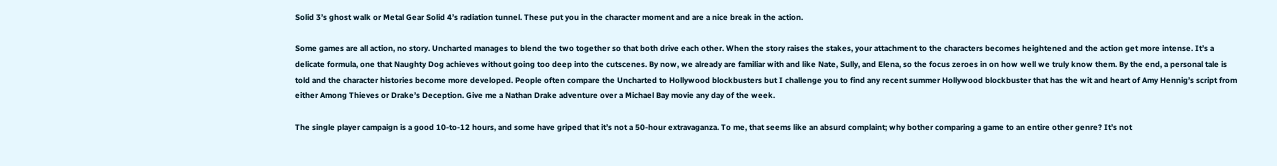Solid 3’s ghost walk or Metal Gear Solid 4’s radiation tunnel. These put you in the character moment and are a nice break in the action.

Some games are all action, no story. Uncharted manages to blend the two together so that both drive each other. When the story raises the stakes, your attachment to the characters becomes heightened and the action get more intense. It’s a delicate formula, one that Naughty Dog achieves without going too deep into the cutscenes. By now, we already are familiar with and like Nate, Sully, and Elena, so the focus zeroes in on how well we truly know them. By the end, a personal tale is told and the character histories become more developed. People often compare the Uncharted to Hollywood blockbusters but I challenge you to find any recent summer Hollywood blockbuster that has the wit and heart of Amy Hennig’s script from either Among Thieves or Drake’s Deception. Give me a Nathan Drake adventure over a Michael Bay movie any day of the week.

The single player campaign is a good 10-to-12 hours, and some have griped that it’s not a 50-hour extravaganza. To me, that seems like an absurd complaint; why bother comparing a game to an entire other genre? It’s not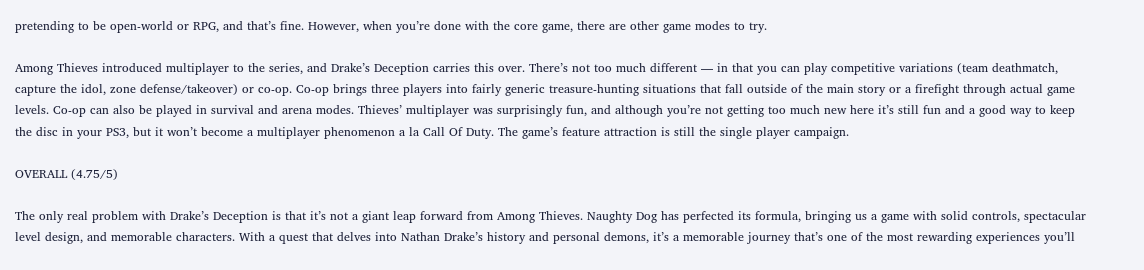pretending to be open-world or RPG, and that’s fine. However, when you’re done with the core game, there are other game modes to try.

Among Thieves introduced multiplayer to the series, and Drake’s Deception carries this over. There’s not too much different — in that you can play competitive variations (team deathmatch, capture the idol, zone defense/takeover) or co-op. Co-op brings three players into fairly generic treasure-hunting situations that fall outside of the main story or a firefight through actual game levels. Co-op can also be played in survival and arena modes. Thieves’ multiplayer was surprisingly fun, and although you’re not getting too much new here it’s still fun and a good way to keep the disc in your PS3, but it won’t become a multiplayer phenomenon a la Call Of Duty. The game’s feature attraction is still the single player campaign.

OVERALL (4.75/5)

The only real problem with Drake’s Deception is that it’s not a giant leap forward from Among Thieves. Naughty Dog has perfected its formula, bringing us a game with solid controls, spectacular level design, and memorable characters. With a quest that delves into Nathan Drake’s history and personal demons, it’s a memorable journey that’s one of the most rewarding experiences you’ll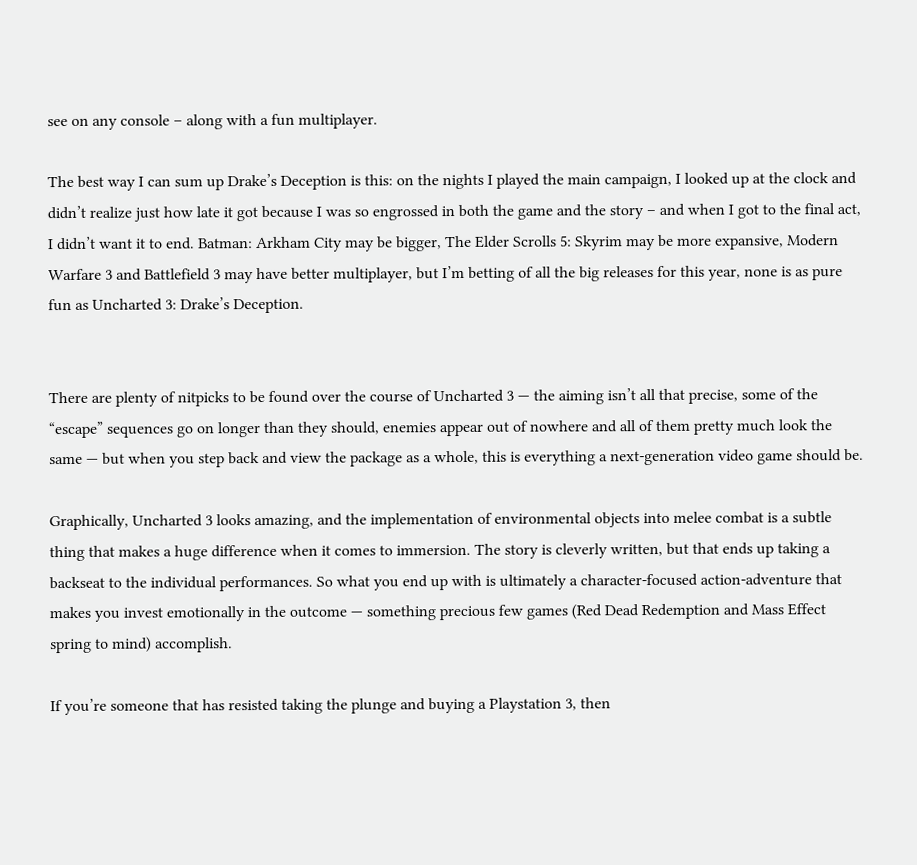see on any console – along with a fun multiplayer.

The best way I can sum up Drake’s Deception is this: on the nights I played the main campaign, I looked up at the clock and didn’t realize just how late it got because I was so engrossed in both the game and the story – and when I got to the final act, I didn’t want it to end. Batman: Arkham City may be bigger, The Elder Scrolls 5: Skyrim may be more expansive, Modern Warfare 3 and Battlefield 3 may have better multiplayer, but I’m betting of all the big releases for this year, none is as pure fun as Uncharted 3: Drake’s Deception.


There are plenty of nitpicks to be found over the course of Uncharted 3 — the aiming isn’t all that precise, some of the “escape” sequences go on longer than they should, enemies appear out of nowhere and all of them pretty much look the same — but when you step back and view the package as a whole, this is everything a next-generation video game should be.

Graphically, Uncharted 3 looks amazing, and the implementation of environmental objects into melee combat is a subtle thing that makes a huge difference when it comes to immersion. The story is cleverly written, but that ends up taking a backseat to the individual performances. So what you end up with is ultimately a character-focused action-adventure that makes you invest emotionally in the outcome — something precious few games (Red Dead Redemption and Mass Effect spring to mind) accomplish.

If you’re someone that has resisted taking the plunge and buying a Playstation 3, then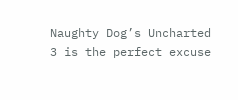Naughty Dog’s Uncharted 3 is the perfect excuse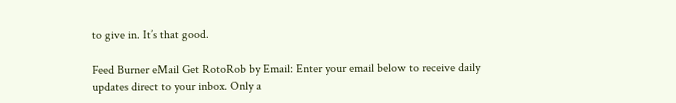to give in. It’s that good.

Feed Burner eMail Get RotoRob by Email: Enter your email below to receive daily updates direct to your inbox. Only a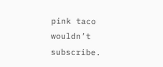pink taco wouldn’t subscribe.